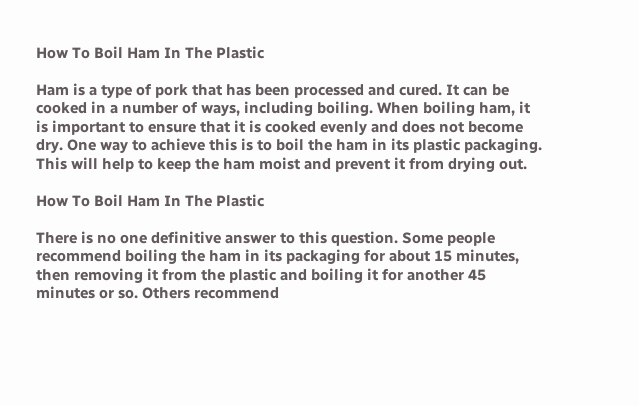How To Boil Ham In The Plastic

Ham is a type of pork that has been processed and cured. It can be cooked in a number of ways, including boiling. When boiling ham, it is important to ensure that it is cooked evenly and does not become dry. One way to achieve this is to boil the ham in its plastic packaging. This will help to keep the ham moist and prevent it from drying out.

How To Boil Ham In The Plastic

There is no one definitive answer to this question. Some people recommend boiling the ham in its packaging for about 15 minutes, then removing it from the plastic and boiling it for another 45 minutes or so. Others recommend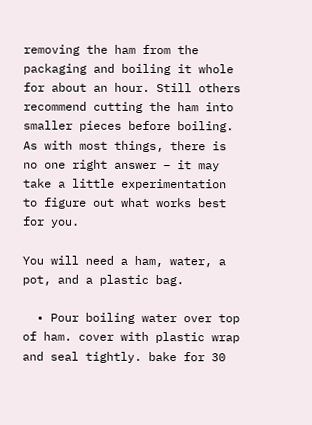removing the ham from the packaging and boiling it whole for about an hour. Still others recommend cutting the ham into smaller pieces before boiling. As with most things, there is no one right answer – it may take a little experimentation to figure out what works best for you.

You will need a ham, water, a pot, and a plastic bag.

  • Pour boiling water over top of ham. cover with plastic wrap and seal tightly. bake for 30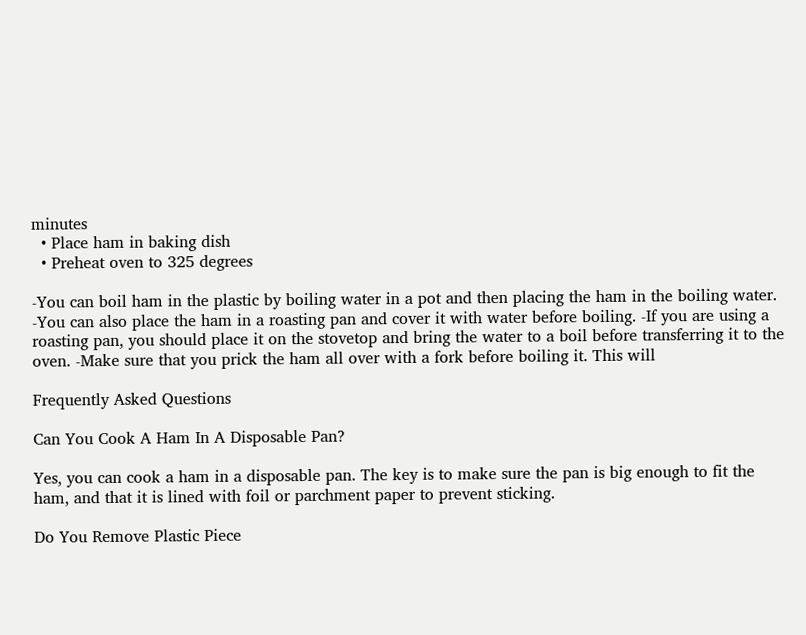minutes
  • Place ham in baking dish
  • Preheat oven to 325 degrees

-You can boil ham in the plastic by boiling water in a pot and then placing the ham in the boiling water. -You can also place the ham in a roasting pan and cover it with water before boiling. -If you are using a roasting pan, you should place it on the stovetop and bring the water to a boil before transferring it to the oven. -Make sure that you prick the ham all over with a fork before boiling it. This will

Frequently Asked Questions

Can You Cook A Ham In A Disposable Pan?

Yes, you can cook a ham in a disposable pan. The key is to make sure the pan is big enough to fit the ham, and that it is lined with foil or parchment paper to prevent sticking.

Do You Remove Plastic Piece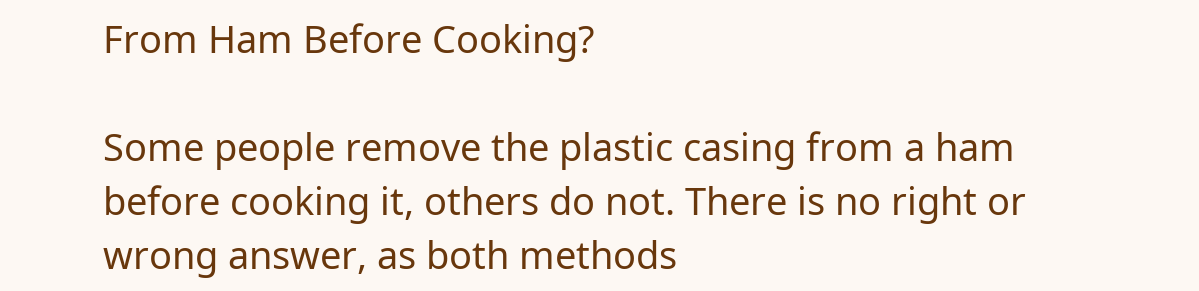From Ham Before Cooking?

Some people remove the plastic casing from a ham before cooking it, others do not. There is no right or wrong answer, as both methods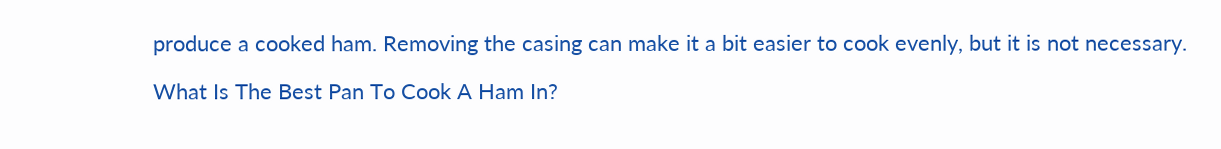produce a cooked ham. Removing the casing can make it a bit easier to cook evenly, but it is not necessary.

What Is The Best Pan To Cook A Ham In?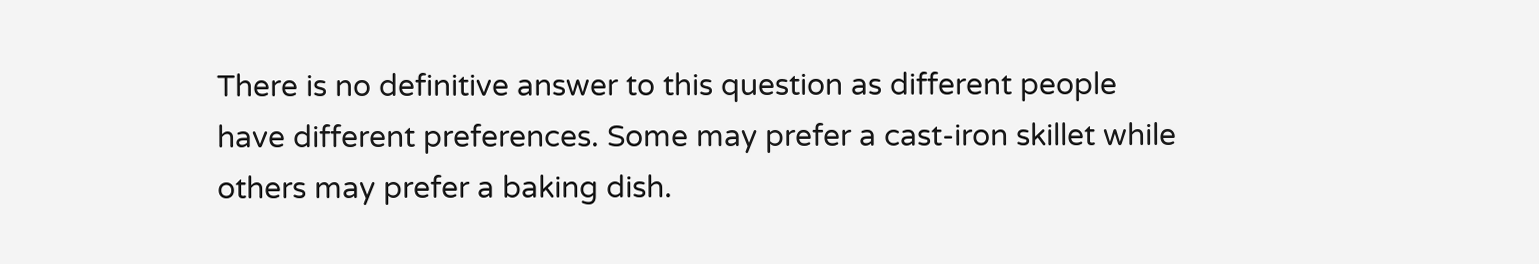There is no definitive answer to this question as different people have different preferences. Some may prefer a cast-iron skillet while others may prefer a baking dish.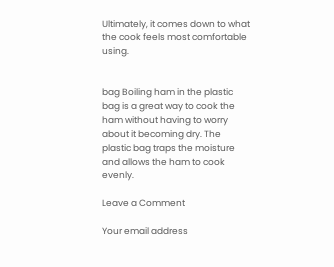Ultimately, it comes down to what the cook feels most comfortable using.


bag Boiling ham in the plastic bag is a great way to cook the ham without having to worry about it becoming dry. The plastic bag traps the moisture and allows the ham to cook evenly.

Leave a Comment

Your email address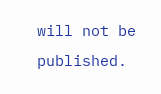will not be published.